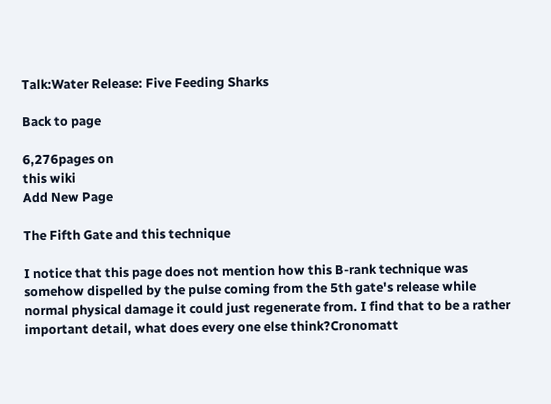Talk:Water Release: Five Feeding Sharks

Back to page

6,276pages on
this wiki
Add New Page

The Fifth Gate and this technique

I notice that this page does not mention how this B-rank technique was somehow dispelled by the pulse coming from the 5th gate's release while normal physical damage it could just regenerate from. I find that to be a rather important detail, what does every one else think?Cronomatt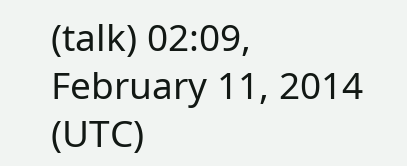(talk) 02:09, February 11, 2014 (UTC)